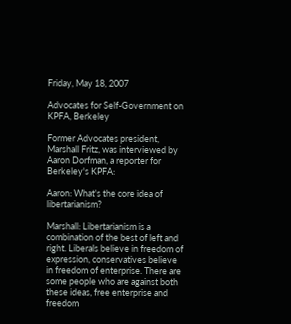Friday, May 18, 2007

Advocates for Self-Government on KPFA, Berkeley

Former Advocates president, Marshall Fritz, was interviewed by Aaron Dorfman, a reporter for Berkeley's KPFA:

Aaron: What's the core idea of libertarianism?

Marshall: Libertarianism is a combination of the best of left and right. Liberals believe in freedom of expression, conservatives believe in freedom of enterprise. There are some people who are against both these ideas, free enterprise and freedom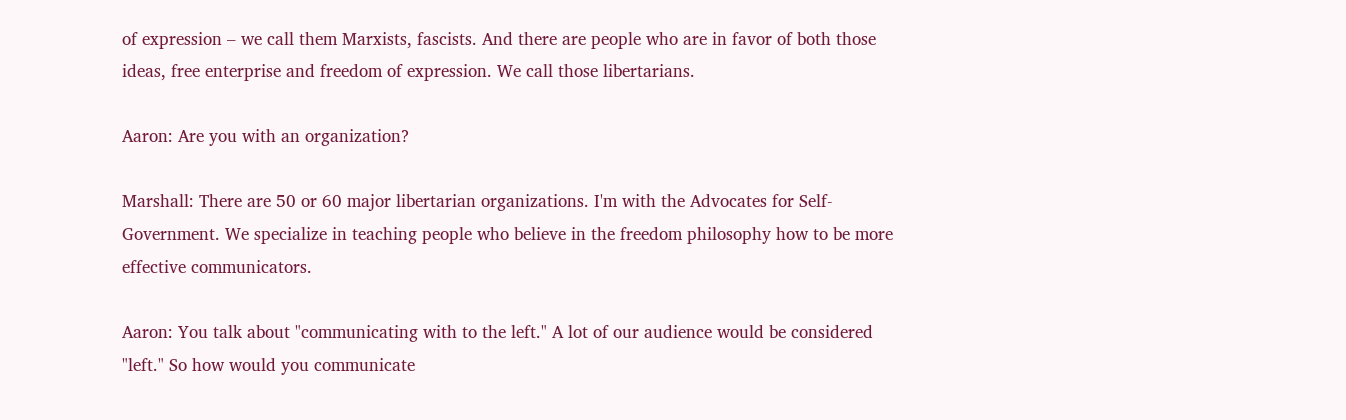of expression – we call them Marxists, fascists. And there are people who are in favor of both those ideas, free enterprise and freedom of expression. We call those libertarians.

Aaron: Are you with an organization?

Marshall: There are 50 or 60 major libertarian organizations. I'm with the Advocates for Self-Government. We specialize in teaching people who believe in the freedom philosophy how to be more effective communicators.

Aaron: You talk about "communicating with to the left." A lot of our audience would be considered "left." So how would you communicate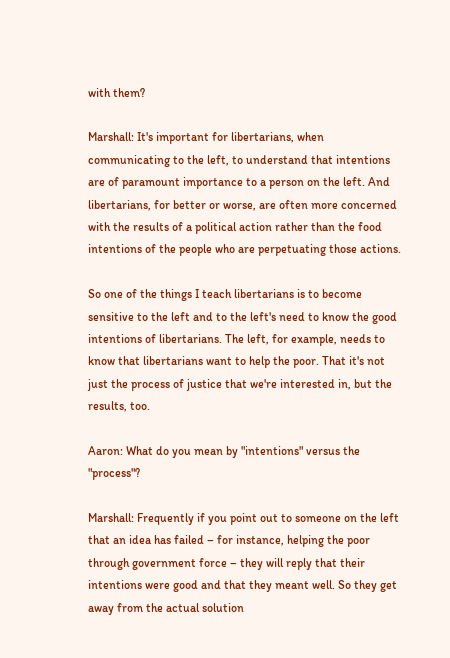with them?

Marshall: It's important for libertarians, when communicating to the left, to understand that intentions are of paramount importance to a person on the left. And libertarians, for better or worse, are often more concerned with the results of a political action rather than the food intentions of the people who are perpetuating those actions.

So one of the things I teach libertarians is to become sensitive to the left and to the left's need to know the good intentions of libertarians. The left, for example, needs to know that libertarians want to help the poor. That it's not just the process of justice that we're interested in, but the results, too.

Aaron: What do you mean by "intentions" versus the "process"?

Marshall: Frequently if you point out to someone on the left that an idea has failed – for instance, helping the poor through government force – they will reply that their intentions were good and that they meant well. So they get away from the actual solution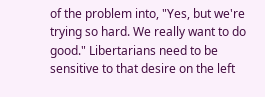of the problem into, "Yes, but we're trying so hard. We really want to do good." Libertarians need to be sensitive to that desire on the left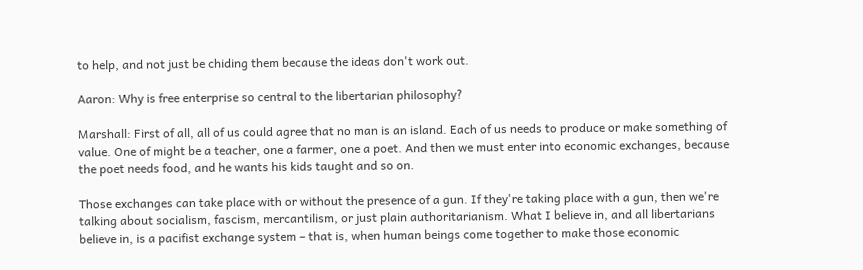to help, and not just be chiding them because the ideas don't work out.

Aaron: Why is free enterprise so central to the libertarian philosophy?

Marshall: First of all, all of us could agree that no man is an island. Each of us needs to produce or make something of value. One of might be a teacher, one a farmer, one a poet. And then we must enter into economic exchanges, because the poet needs food, and he wants his kids taught and so on.

Those exchanges can take place with or without the presence of a gun. If they're taking place with a gun, then we're talking about socialism, fascism, mercantilism, or just plain authoritarianism. What I believe in, and all libertarians believe in, is a pacifist exchange system – that is, when human beings come together to make those economic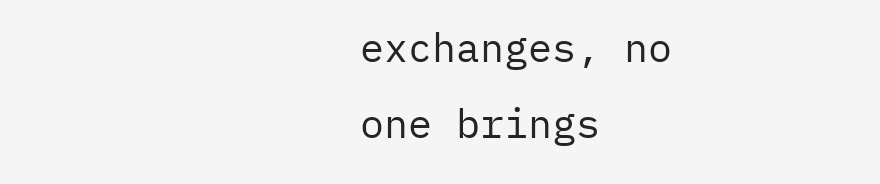exchanges, no one brings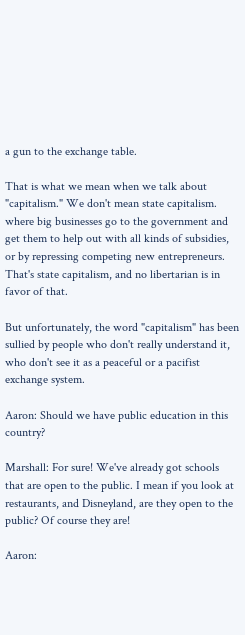a gun to the exchange table.

That is what we mean when we talk about "capitalism." We don't mean state capitalism. where big businesses go to the government and get them to help out with all kinds of subsidies, or by repressing competing new entrepreneurs. That's state capitalism, and no libertarian is in favor of that.

But unfortunately, the word "capitalism" has been sullied by people who don't really understand it, who don't see it as a peaceful or a pacifist exchange system.

Aaron: Should we have public education in this country?

Marshall: For sure! We've already got schools that are open to the public. I mean if you look at restaurants, and Disneyland, are they open to the public? Of course they are!

Aaron: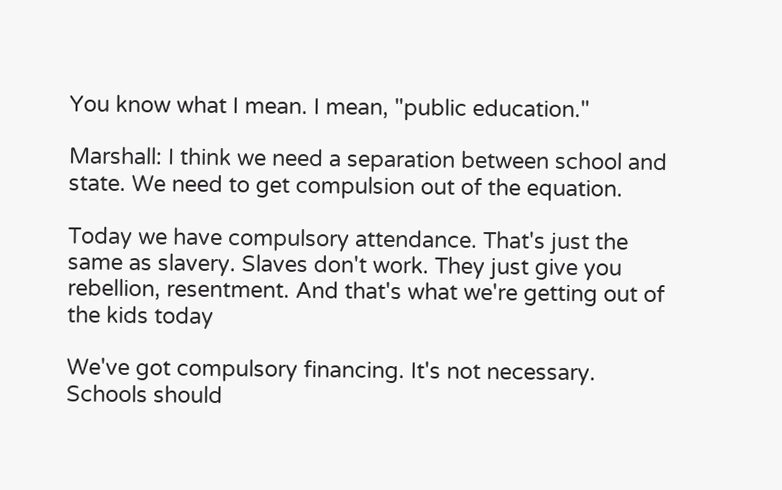You know what I mean. I mean, "public education."

Marshall: I think we need a separation between school and state. We need to get compulsion out of the equation.

Today we have compulsory attendance. That's just the same as slavery. Slaves don't work. They just give you rebellion, resentment. And that's what we're getting out of the kids today

We've got compulsory financing. It's not necessary. Schools should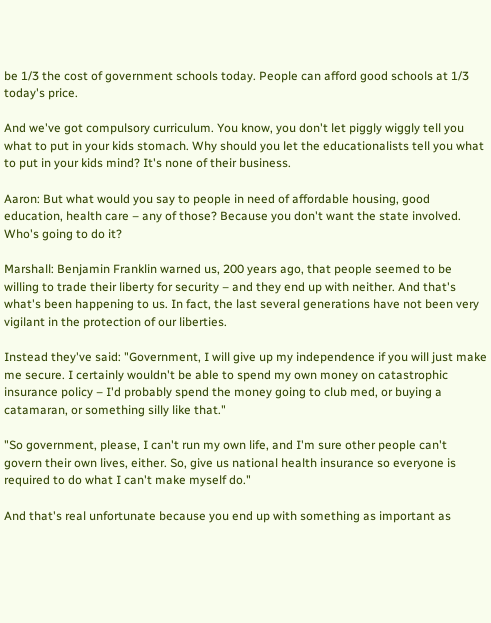be 1/3 the cost of government schools today. People can afford good schools at 1/3 today's price.

And we've got compulsory curriculum. You know, you don't let piggly wiggly tell you what to put in your kids stomach. Why should you let the educationalists tell you what to put in your kids mind? It's none of their business.

Aaron: But what would you say to people in need of affordable housing, good education, health care – any of those? Because you don't want the state involved. Who's going to do it?

Marshall: Benjamin Franklin warned us, 200 years ago, that people seemed to be willing to trade their liberty for security – and they end up with neither. And that's what's been happening to us. In fact, the last several generations have not been very vigilant in the protection of our liberties.

Instead they've said: "Government, I will give up my independence if you will just make me secure. I certainly wouldn't be able to spend my own money on catastrophic insurance policy – I'd probably spend the money going to club med, or buying a catamaran, or something silly like that."

"So government, please, I can't run my own life, and I'm sure other people can't govern their own lives, either. So, give us national health insurance so everyone is required to do what I can't make myself do."

And that's real unfortunate because you end up with something as important as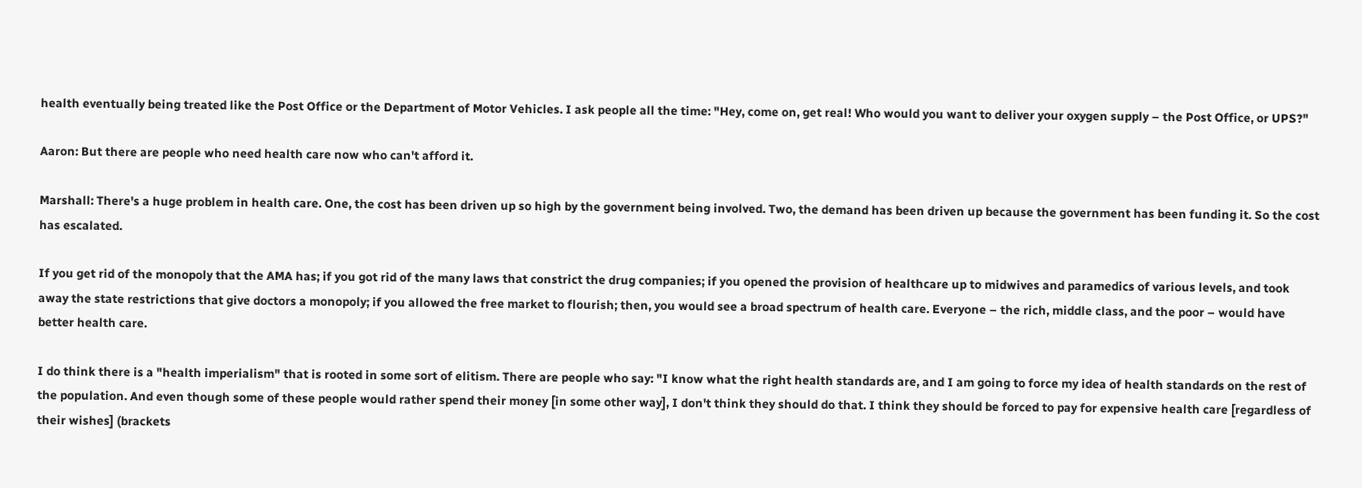health eventually being treated like the Post Office or the Department of Motor Vehicles. I ask people all the time: "Hey, come on, get real! Who would you want to deliver your oxygen supply – the Post Office, or UPS?"

Aaron: But there are people who need health care now who can't afford it.

Marshall: There's a huge problem in health care. One, the cost has been driven up so high by the government being involved. Two, the demand has been driven up because the government has been funding it. So the cost has escalated.

If you get rid of the monopoly that the AMA has; if you got rid of the many laws that constrict the drug companies; if you opened the provision of healthcare up to midwives and paramedics of various levels, and took away the state restrictions that give doctors a monopoly; if you allowed the free market to flourish; then, you would see a broad spectrum of health care. Everyone – the rich, middle class, and the poor – would have better health care.

I do think there is a "health imperialism" that is rooted in some sort of elitism. There are people who say: "I know what the right health standards are, and I am going to force my idea of health standards on the rest of the population. And even though some of these people would rather spend their money [in some other way], I don't think they should do that. I think they should be forced to pay for expensive health care [regardless of their wishes] (brackets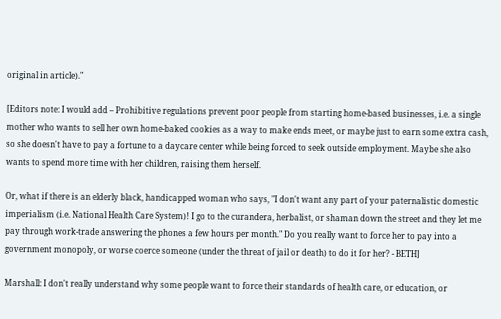original in article)."

[Editors note: I would add – Prohibitive regulations prevent poor people from starting home-based businesses, i.e. a single mother who wants to sell her own home-baked cookies as a way to make ends meet, or maybe just to earn some extra cash, so she doesn't have to pay a fortune to a daycare center while being forced to seek outside employment. Maybe she also wants to spend more time with her children, raising them herself.

Or, what if there is an elderly black, handicapped woman who says, "I don't want any part of your paternalistic domestic imperialism (i.e. National Health Care System)! I go to the curandera, herbalist, or shaman down the street and they let me pay through work-trade answering the phones a few hours per month." Do you really want to force her to pay into a government monopoly, or worse coerce someone (under the threat of jail or death) to do it for her? - BETH]

Marshall: I don't really understand why some people want to force their standards of health care, or education, or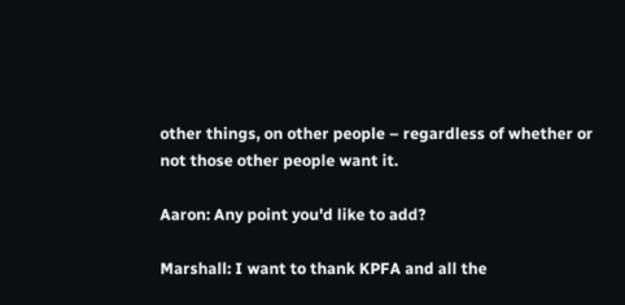other things, on other people – regardless of whether or not those other people want it.

Aaron: Any point you'd like to add?

Marshall: I want to thank KPFA and all the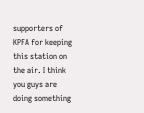supporters of KPFA for keeping this station on the air. I think you guys are doing something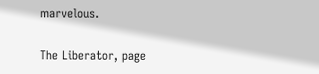marvelous.

The Liberator, page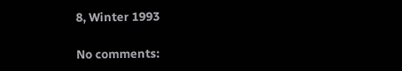8, Winter 1993

No comments: